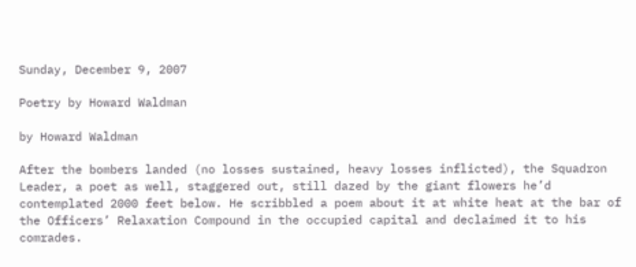Sunday, December 9, 2007

Poetry by Howard Waldman

by Howard Waldman

After the bombers landed (no losses sustained, heavy losses inflicted), the Squadron Leader, a poet as well, staggered out, still dazed by the giant flowers he’d contemplated 2000 feet below. He scribbled a poem about it at white heat at the bar of the Officers’ Relaxation Compound in the occupied capital and declaimed it to his comrades.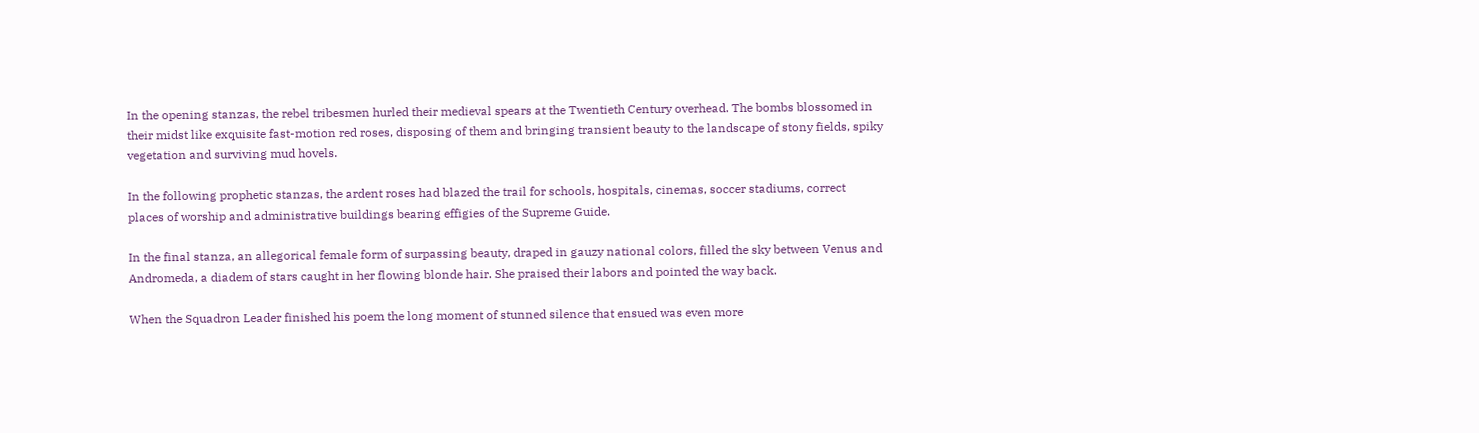In the opening stanzas, the rebel tribesmen hurled their medieval spears at the Twentieth Century overhead. The bombs blossomed in their midst like exquisite fast-motion red roses, disposing of them and bringing transient beauty to the landscape of stony fields, spiky vegetation and surviving mud hovels.

In the following prophetic stanzas, the ardent roses had blazed the trail for schools, hospitals, cinemas, soccer stadiums, correct places of worship and administrative buildings bearing effigies of the Supreme Guide.

In the final stanza, an allegorical female form of surpassing beauty, draped in gauzy national colors, filled the sky between Venus and Andromeda, a diadem of stars caught in her flowing blonde hair. She praised their labors and pointed the way back.

When the Squadron Leader finished his poem the long moment of stunned silence that ensued was even more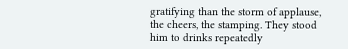gratifying than the storm of applause, the cheers, the stamping. They stood him to drinks repeatedly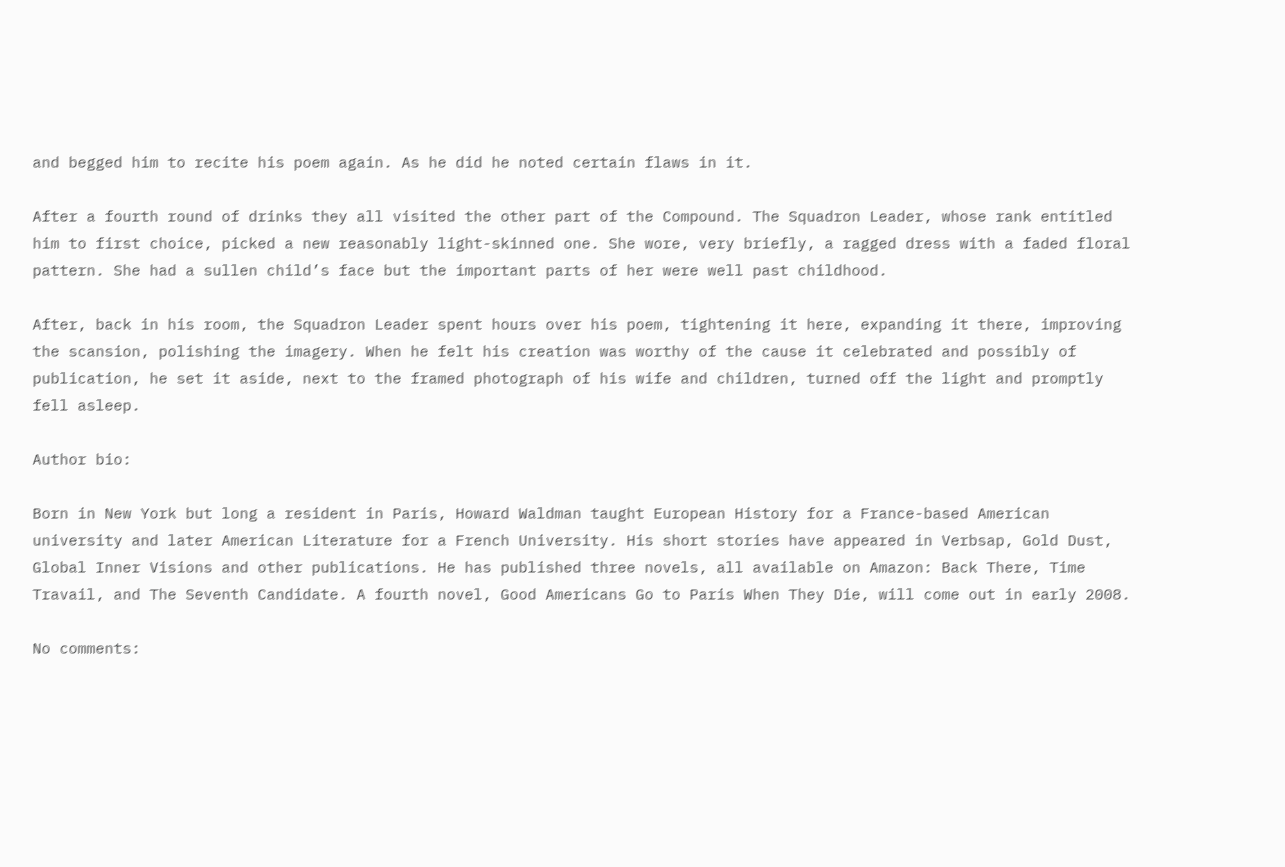and begged him to recite his poem again. As he did he noted certain flaws in it.

After a fourth round of drinks they all visited the other part of the Compound. The Squadron Leader, whose rank entitled him to first choice, picked a new reasonably light-skinned one. She wore, very briefly, a ragged dress with a faded floral pattern. She had a sullen child’s face but the important parts of her were well past childhood.

After, back in his room, the Squadron Leader spent hours over his poem, tightening it here, expanding it there, improving the scansion, polishing the imagery. When he felt his creation was worthy of the cause it celebrated and possibly of publication, he set it aside, next to the framed photograph of his wife and children, turned off the light and promptly fell asleep.

Author bio:

Born in New York but long a resident in Paris, Howard Waldman taught European History for a France-based American university and later American Literature for a French University. His short stories have appeared in Verbsap, Gold Dust, Global Inner Visions and other publications. He has published three novels, all available on Amazon: Back There, Time Travail, and The Seventh Candidate. A fourth novel, Good Americans Go to Paris When They Die, will come out in early 2008.

No comments: